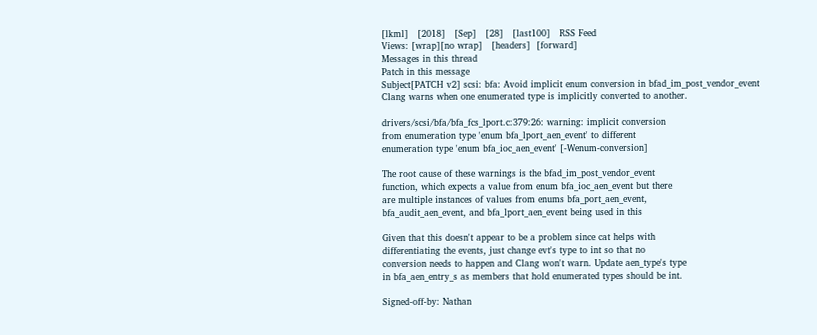[lkml]   [2018]   [Sep]   [28]   [last100]   RSS Feed
Views: [wrap][no wrap]   [headers]  [forward]
Messages in this thread
Patch in this message
Subject[PATCH v2] scsi: bfa: Avoid implicit enum conversion in bfad_im_post_vendor_event
Clang warns when one enumerated type is implicitly converted to another.

drivers/scsi/bfa/bfa_fcs_lport.c:379:26: warning: implicit conversion
from enumeration type 'enum bfa_lport_aen_event' to different
enumeration type 'enum bfa_ioc_aen_event' [-Wenum-conversion]

The root cause of these warnings is the bfad_im_post_vendor_event
function, which expects a value from enum bfa_ioc_aen_event but there
are multiple instances of values from enums bfa_port_aen_event,
bfa_audit_aen_event, and bfa_lport_aen_event being used in this

Given that this doesn't appear to be a problem since cat helps with
differentiating the events, just change evt's type to int so that no
conversion needs to happen and Clang won't warn. Update aen_type's type
in bfa_aen_entry_s as members that hold enumerated types should be int.

Signed-off-by: Nathan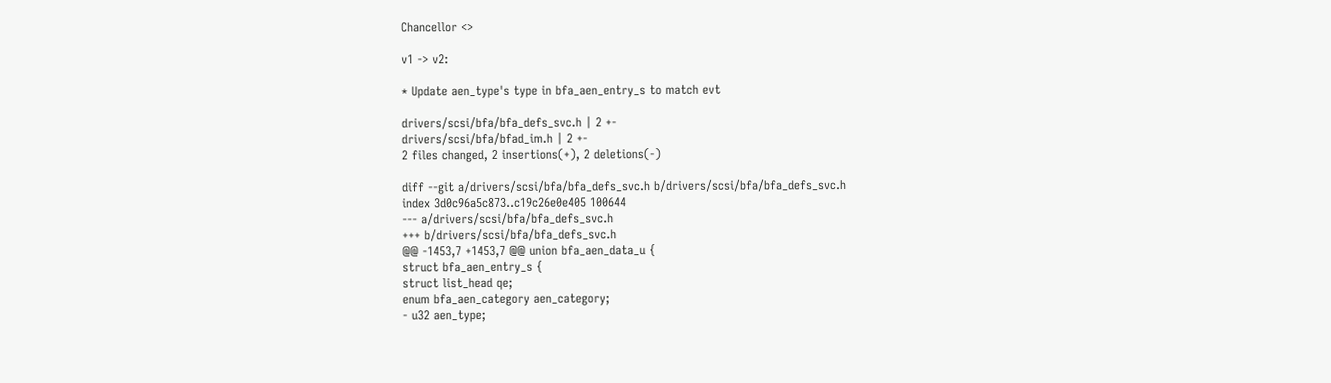Chancellor <>

v1 -> v2:

* Update aen_type's type in bfa_aen_entry_s to match evt

drivers/scsi/bfa/bfa_defs_svc.h | 2 +-
drivers/scsi/bfa/bfad_im.h | 2 +-
2 files changed, 2 insertions(+), 2 deletions(-)

diff --git a/drivers/scsi/bfa/bfa_defs_svc.h b/drivers/scsi/bfa/bfa_defs_svc.h
index 3d0c96a5c873..c19c26e0e405 100644
--- a/drivers/scsi/bfa/bfa_defs_svc.h
+++ b/drivers/scsi/bfa/bfa_defs_svc.h
@@ -1453,7 +1453,7 @@ union bfa_aen_data_u {
struct bfa_aen_entry_s {
struct list_head qe;
enum bfa_aen_category aen_category;
- u32 aen_type;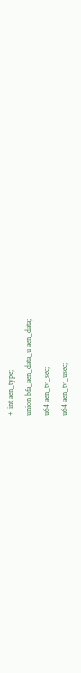+ int aen_type;
union bfa_aen_data_u aen_data;
u64 aen_tv_sec;
u64 aen_tv_usec;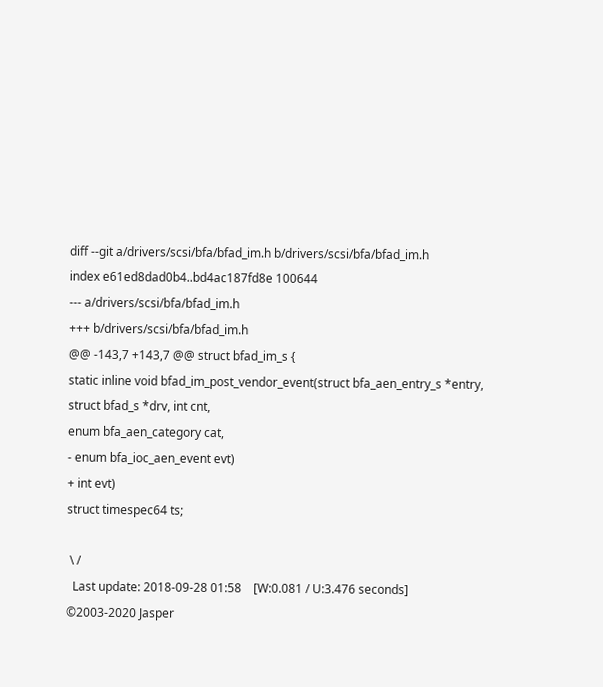diff --git a/drivers/scsi/bfa/bfad_im.h b/drivers/scsi/bfa/bfad_im.h
index e61ed8dad0b4..bd4ac187fd8e 100644
--- a/drivers/scsi/bfa/bfad_im.h
+++ b/drivers/scsi/bfa/bfad_im.h
@@ -143,7 +143,7 @@ struct bfad_im_s {
static inline void bfad_im_post_vendor_event(struct bfa_aen_entry_s *entry,
struct bfad_s *drv, int cnt,
enum bfa_aen_category cat,
- enum bfa_ioc_aen_event evt)
+ int evt)
struct timespec64 ts;

 \ /
  Last update: 2018-09-28 01:58    [W:0.081 / U:3.476 seconds]
©2003-2020 Jasper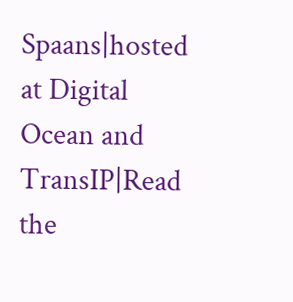Spaans|hosted at Digital Ocean and TransIP|Read the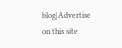blog|Advertise on this site